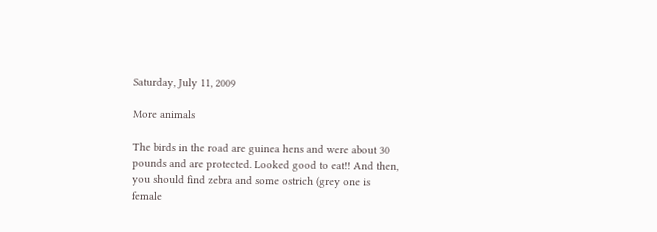Saturday, July 11, 2009

More animals

The birds in the road are guinea hens and were about 30 pounds and are protected. Looked good to eat!! And then, you should find zebra and some ostrich (grey one is female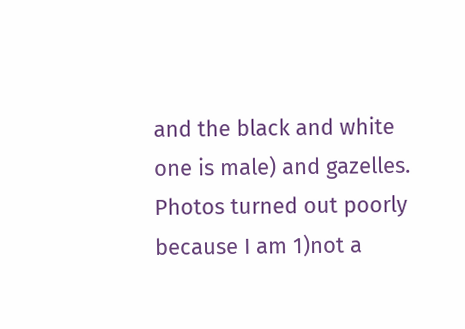and the black and white one is male) and gazelles. Photos turned out poorly because I am 1)not a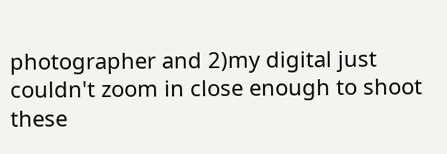photographer and 2)my digital just couldn't zoom in close enough to shoot these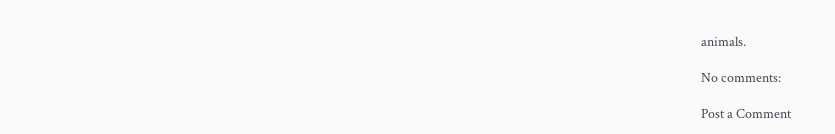animals.

No comments:

Post a Comment